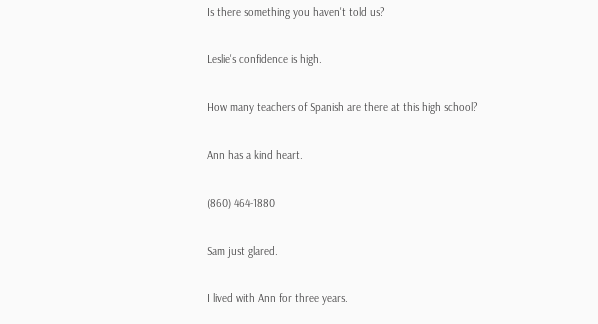Is there something you haven't told us?

Leslie's confidence is high.

How many teachers of Spanish are there at this high school?

Ann has a kind heart.

(860) 464-1880

Sam just glared.

I lived with Ann for three years.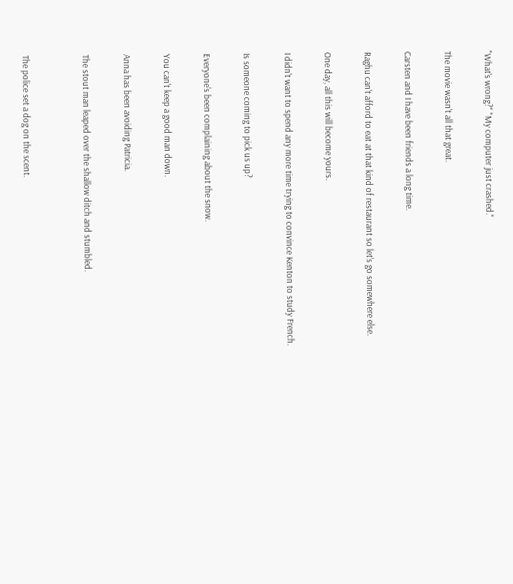"What's wrong?" "My computer just crashed."

The movie wasn't all that great.

Carsten and I have been friends a long time.

Raghu can't afford to eat at that kind of restaurant so let's go somewhere else.

One day, all this will become yours.

I didn't want to spend any more time trying to convince Kenton to study French.

Is someone coming to pick us up?

Everyone's been complaining about the snow.

You can't keep a good man down.

Anna has been avoiding Patricia.

The stout man leaped over the shallow ditch and stumbled.


The police set a dog on the scent.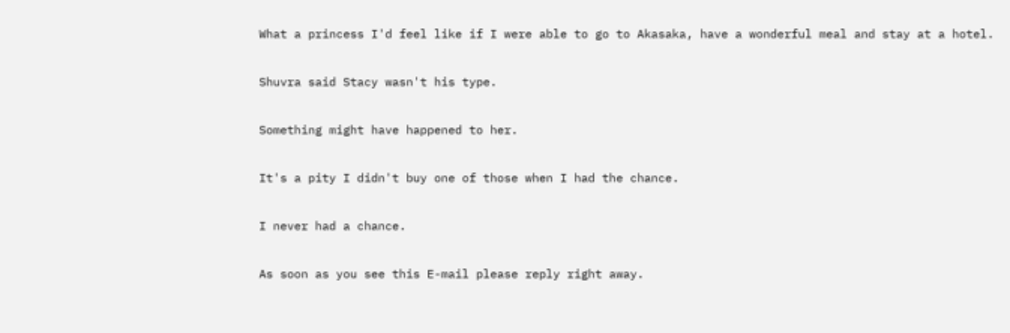What a princess I'd feel like if I were able to go to Akasaka, have a wonderful meal and stay at a hotel.

Shuvra said Stacy wasn't his type.

Something might have happened to her.

It's a pity I didn't buy one of those when I had the chance.

I never had a chance.

As soon as you see this E-mail please reply right away.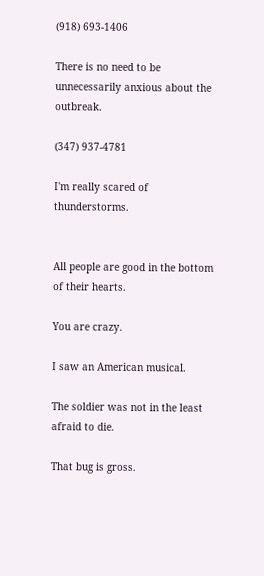(918) 693-1406

There is no need to be unnecessarily anxious about the outbreak.

(347) 937-4781

I'm really scared of thunderstorms.


All people are good in the bottom of their hearts.

You are crazy.

I saw an American musical.

The soldier was not in the least afraid to die.

That bug is gross.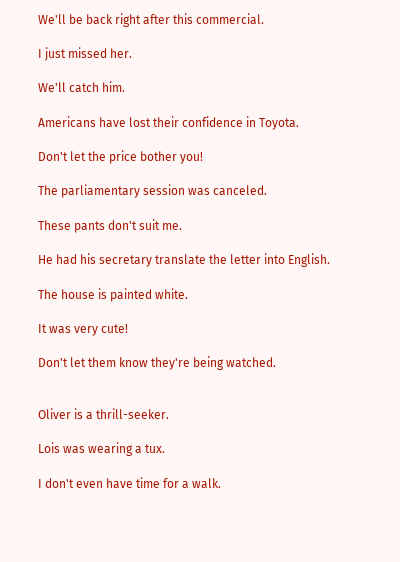We'll be back right after this commercial.

I just missed her.

We'll catch him.

Americans have lost their confidence in Toyota.

Don't let the price bother you!

The parliamentary session was canceled.

These pants don't suit me.

He had his secretary translate the letter into English.

The house is painted white.

It was very cute!

Don't let them know they're being watched.


Oliver is a thrill-seeker.

Lois was wearing a tux.

I don't even have time for a walk.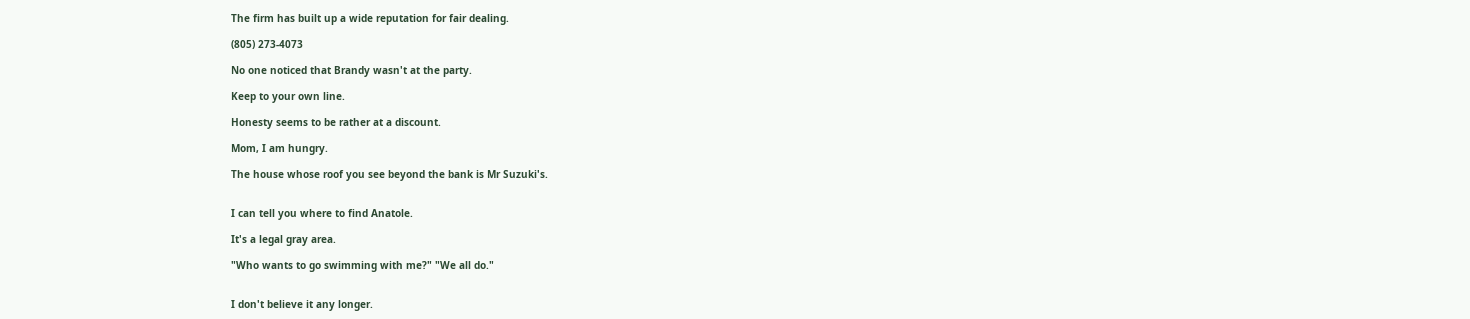The firm has built up a wide reputation for fair dealing.

(805) 273-4073

No one noticed that Brandy wasn't at the party.

Keep to your own line.

Honesty seems to be rather at a discount.

Mom, I am hungry.

The house whose roof you see beyond the bank is Mr Suzuki's.


I can tell you where to find Anatole.

It's a legal gray area.

"Who wants to go swimming with me?" "We all do."


I don't believe it any longer.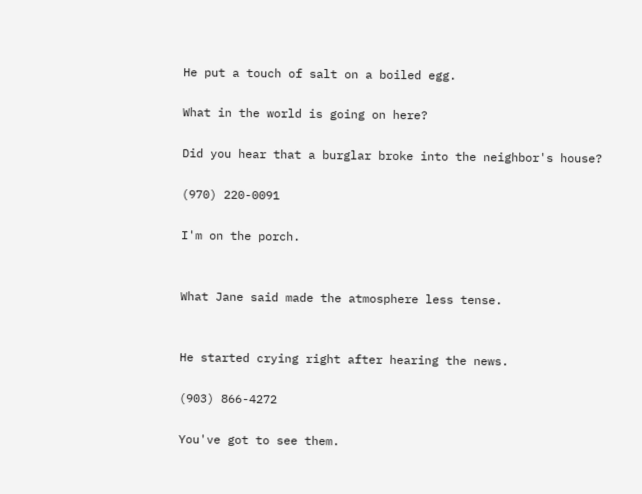He put a touch of salt on a boiled egg.

What in the world is going on here?

Did you hear that a burglar broke into the neighbor's house?

(970) 220-0091

I'm on the porch.


What Jane said made the atmosphere less tense.


He started crying right after hearing the news.

(903) 866-4272

You've got to see them.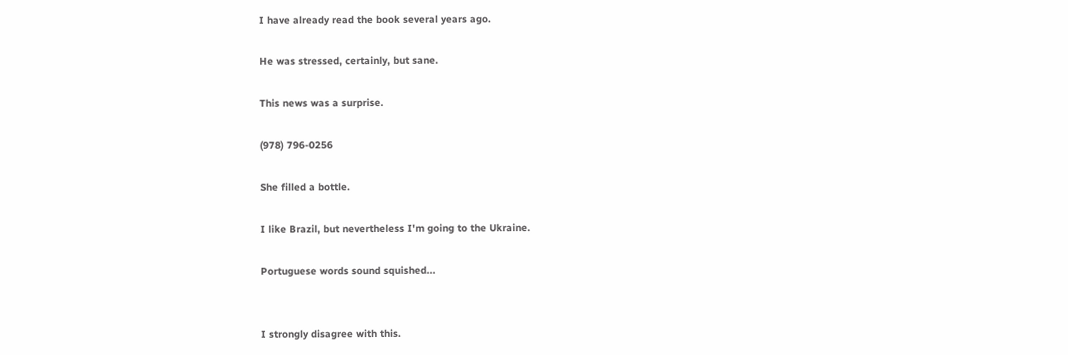I have already read the book several years ago.

He was stressed, certainly, but sane.

This news was a surprise.

(978) 796-0256

She filled a bottle.

I like Brazil, but nevertheless I'm going to the Ukraine.

Portuguese words sound squished...


I strongly disagree with this.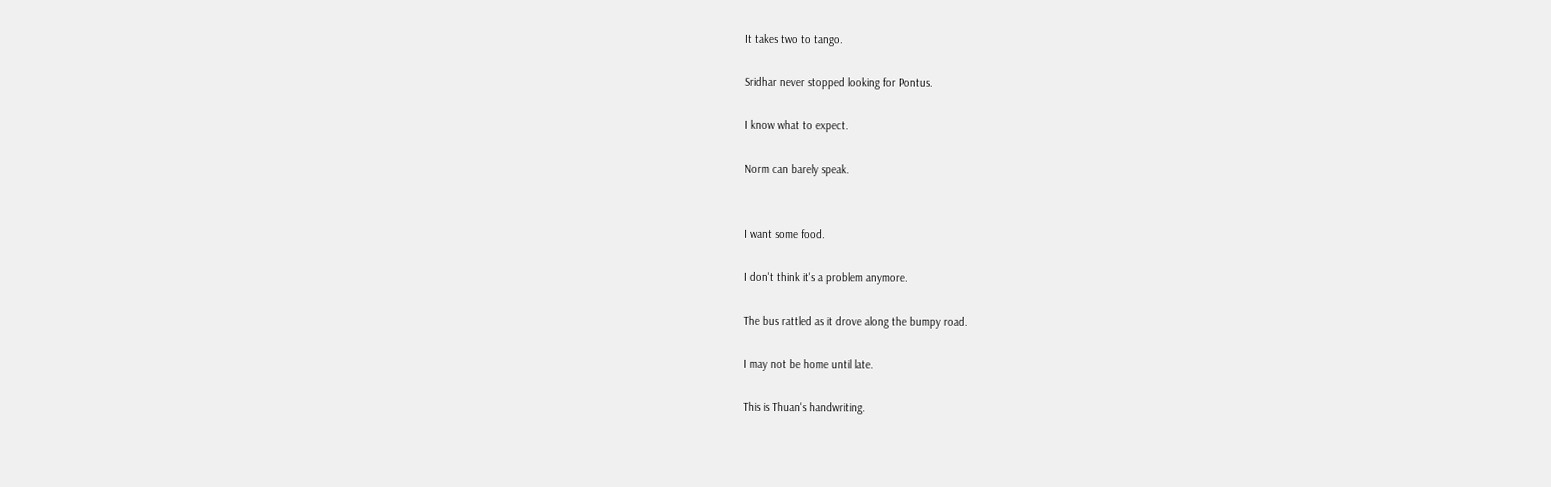It takes two to tango.

Sridhar never stopped looking for Pontus.

I know what to expect.

Norm can barely speak.


I want some food.

I don't think it's a problem anymore.

The bus rattled as it drove along the bumpy road.

I may not be home until late.

This is Thuan's handwriting.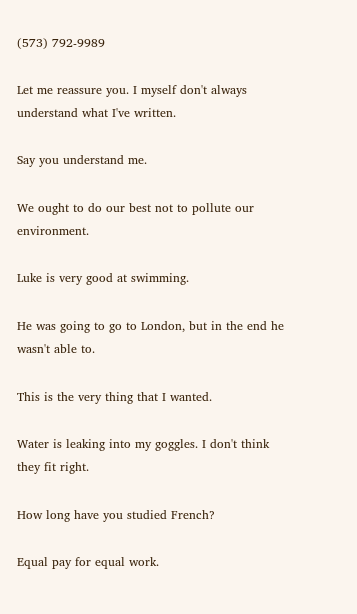(573) 792-9989

Let me reassure you. I myself don't always understand what I've written.

Say you understand me.

We ought to do our best not to pollute our environment.

Luke is very good at swimming.

He was going to go to London, but in the end he wasn't able to.

This is the very thing that I wanted.

Water is leaking into my goggles. I don't think they fit right.

How long have you studied French?

Equal pay for equal work.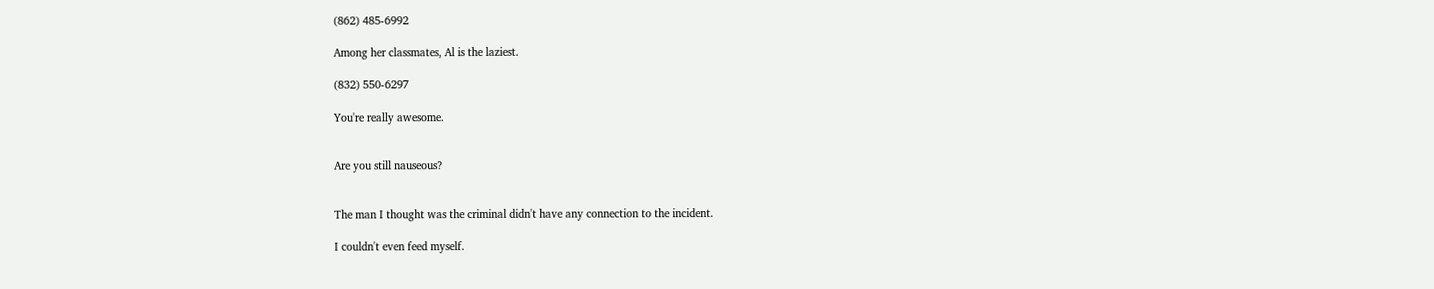(862) 485-6992

Among her classmates, Al is the laziest.

(832) 550-6297

You're really awesome.


Are you still nauseous?


The man I thought was the criminal didn't have any connection to the incident.

I couldn't even feed myself.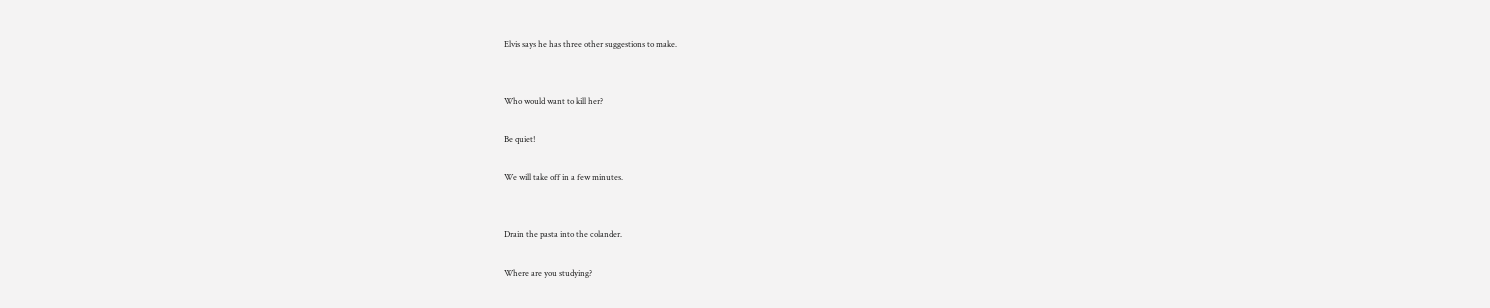Elvis says he has three other suggestions to make.


Who would want to kill her?

Be quiet!

We will take off in a few minutes.


Drain the pasta into the colander.

Where are you studying?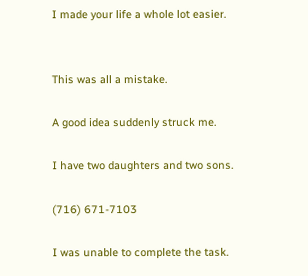I made your life a whole lot easier.


This was all a mistake.

A good idea suddenly struck me.

I have two daughters and two sons.

(716) 671-7103

I was unable to complete the task.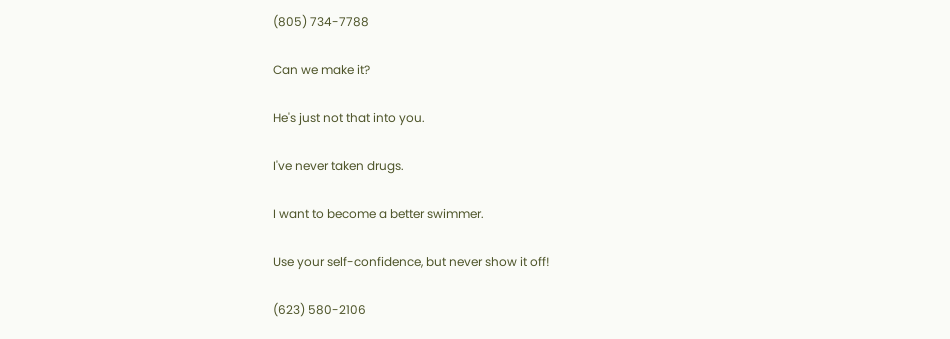(805) 734-7788

Can we make it?

He's just not that into you.

I've never taken drugs.

I want to become a better swimmer.

Use your self-confidence, but never show it off!

(623) 580-2106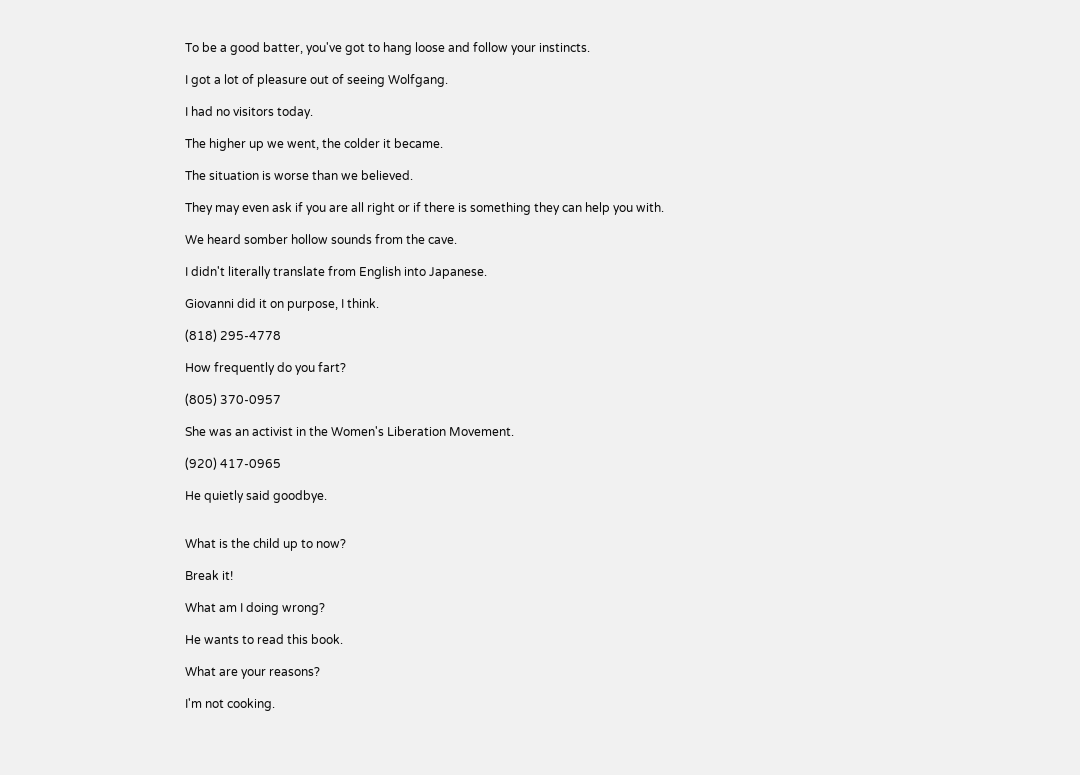To be a good batter, you've got to hang loose and follow your instincts.

I got a lot of pleasure out of seeing Wolfgang.

I had no visitors today.

The higher up we went, the colder it became.

The situation is worse than we believed.

They may even ask if you are all right or if there is something they can help you with.

We heard somber hollow sounds from the cave.

I didn't literally translate from English into Japanese.

Giovanni did it on purpose, I think.

(818) 295-4778

How frequently do you fart?

(805) 370-0957

She was an activist in the Women's Liberation Movement.

(920) 417-0965

He quietly said goodbye.


What is the child up to now?

Break it!

What am I doing wrong?

He wants to read this book.

What are your reasons?

I'm not cooking.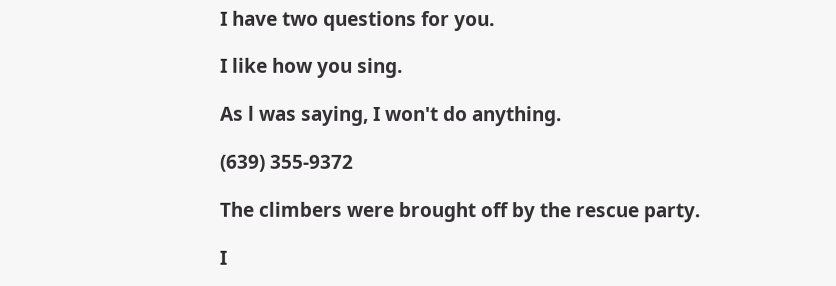I have two questions for you.

I like how you sing.

As l was saying, I won't do anything.

(639) 355-9372

The climbers were brought off by the rescue party.

I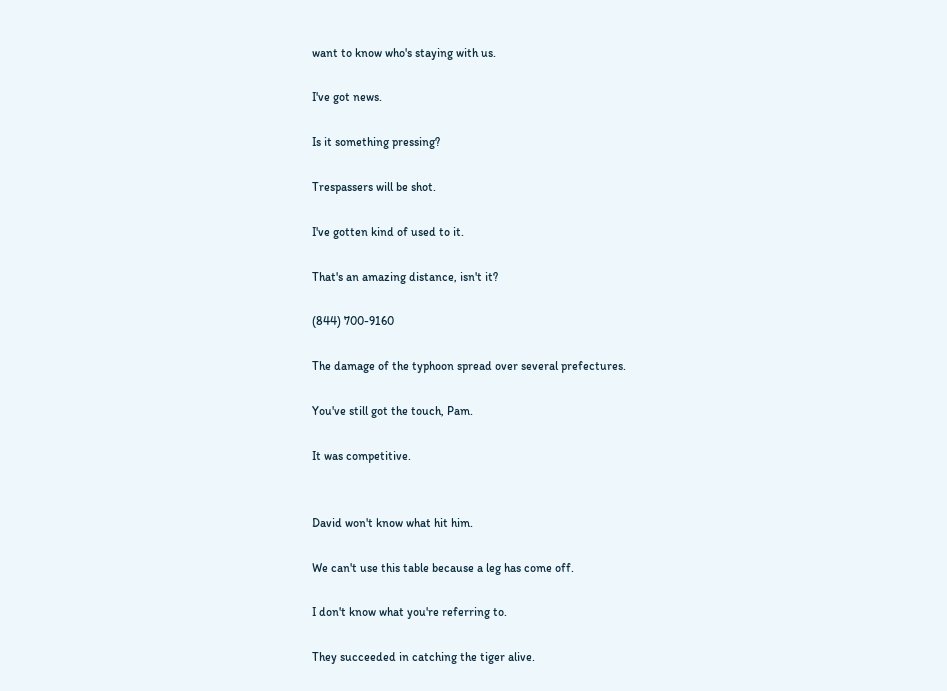want to know who's staying with us.

I've got news.

Is it something pressing?

Trespassers will be shot.

I've gotten kind of used to it.

That's an amazing distance, isn't it?

(844) 700-9160

The damage of the typhoon spread over several prefectures.

You've still got the touch, Pam.

It was competitive.


David won't know what hit him.

We can't use this table because a leg has come off.

I don't know what you're referring to.

They succeeded in catching the tiger alive.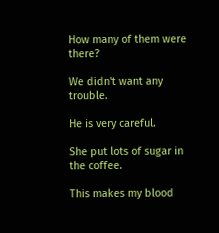How many of them were there?

We didn't want any trouble.

He is very careful.

She put lots of sugar in the coffee.

This makes my blood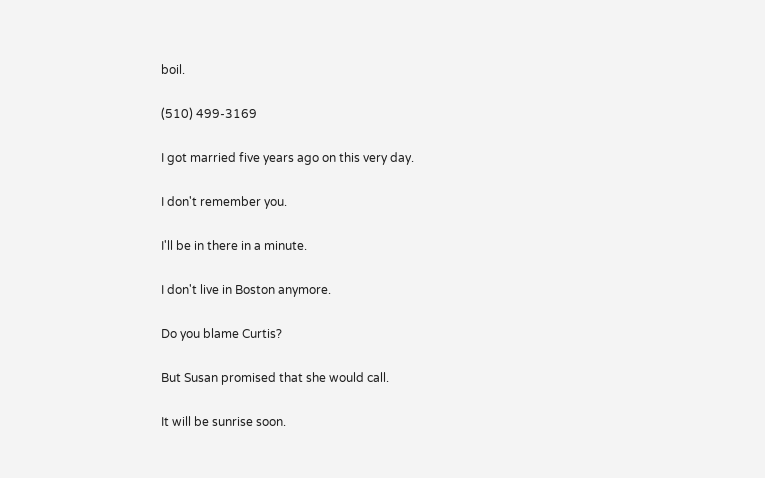boil.

(510) 499-3169

I got married five years ago on this very day.

I don't remember you.

I'll be in there in a minute.

I don't live in Boston anymore.

Do you blame Curtis?

But Susan promised that she would call.

It will be sunrise soon.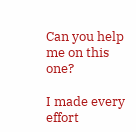Can you help me on this one?

I made every effort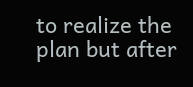to realize the plan but after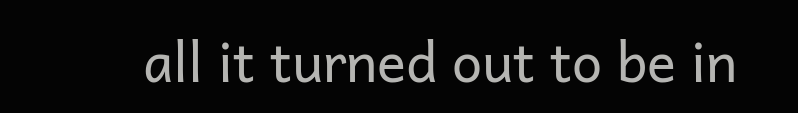all it turned out to be in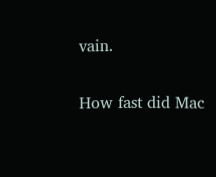vain.

How fast did Mac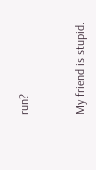run?


My friend is stupid.